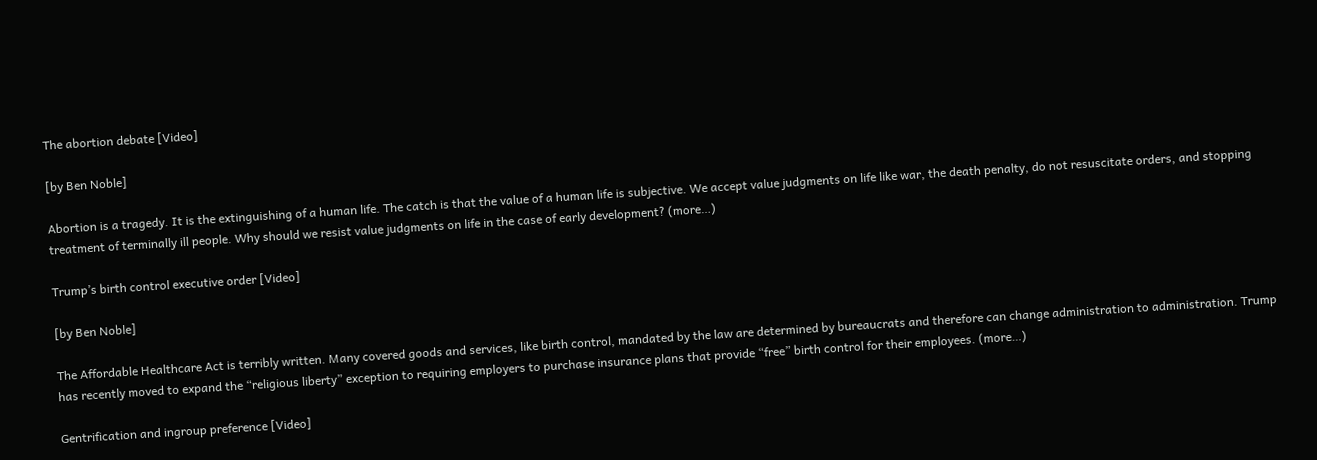The abortion debate [Video]

[by Ben Noble]

Abortion is a tragedy. It is the extinguishing of a human life. The catch is that the value of a human life is subjective. We accept value judgments on life like war, the death penalty, do not resuscitate orders, and stopping treatment of terminally ill people. Why should we resist value judgments on life in the case of early development? (more…)

Trump’s birth control executive order [Video]

[by Ben Noble]

The Affordable Healthcare Act is terribly written. Many covered goods and services, like birth control, mandated by the law are determined by bureaucrats and therefore can change administration to administration. Trump has recently moved to expand the “religious liberty” exception to requiring employers to purchase insurance plans that provide “free” birth control for their employees. (more…)

Gentrification and ingroup preference [Video]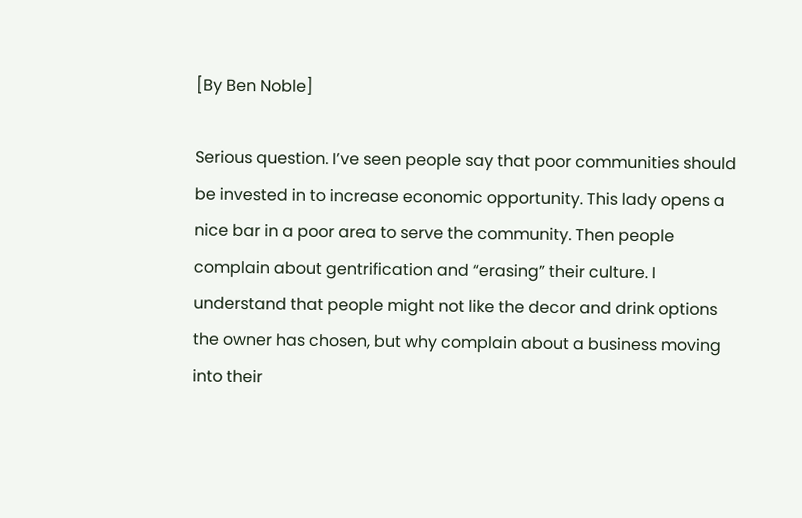[By Ben Noble]

Serious question. I’ve seen people say that poor communities should be invested in to increase economic opportunity. This lady opens a nice bar in a poor area to serve the community. Then people complain about gentrification and “erasing” their culture. I understand that people might not like the decor and drink options the owner has chosen, but why complain about a business moving into their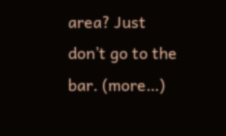area? Just don’t go to the bar. (more…)